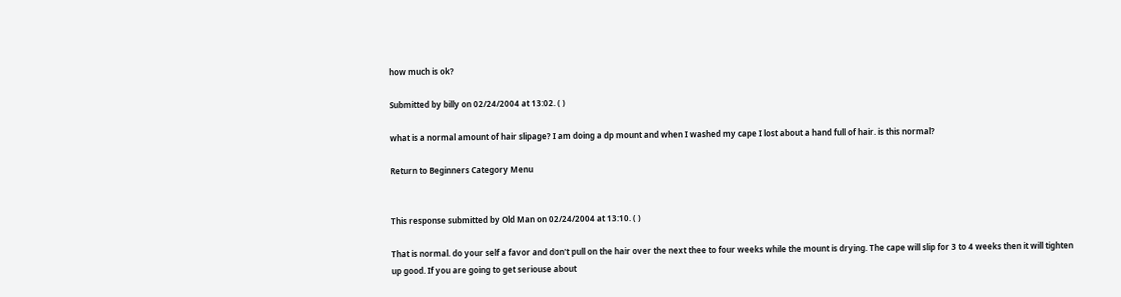how much is ok?

Submitted by billy on 02/24/2004 at 13:02. ( )

what is a normal amount of hair slipage? I am doing a dp mount and when I washed my cape I lost about a hand full of hair. is this normal?

Return to Beginners Category Menu


This response submitted by Old Man on 02/24/2004 at 13:10. ( )

That is normal. do your self a favor and don't pull on the hair over the next thee to four weeks while the mount is drying. The cape will slip for 3 to 4 weeks then it will tighten up good. If you are going to get seriouse about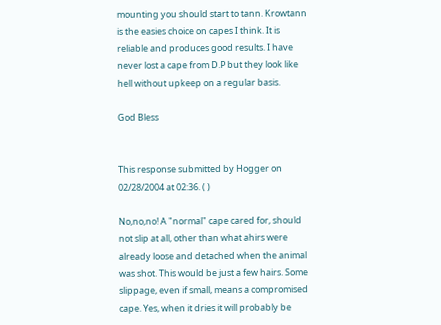mounting you should start to tann. Krowtann is the easies choice on capes I think. It is reliable and produces good results. I have never lost a cape from D.P but they look like hell without upkeep on a regular basis.

God Bless


This response submitted by Hogger on 02/28/2004 at 02:36. ( )

No,no,no! A "normal" cape cared for, should not slip at all, other than what ahirs were already loose and detached when the animal was shot. This would be just a few hairs. Some slippage, even if small, means a compromised cape. Yes, when it dries it will probably be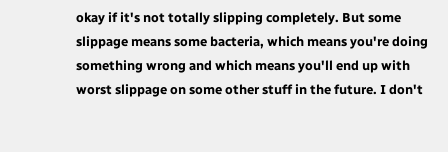okay if it's not totally slipping completely. But some slippage means some bacteria, which means you're doing something wrong and which means you'll end up with worst slippage on some other stuff in the future. I don't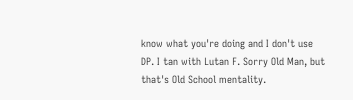know what you're doing and I don't use DP. I tan with Lutan F. Sorry Old Man, but that's Old School mentality.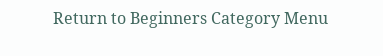Return to Beginners Category Menu